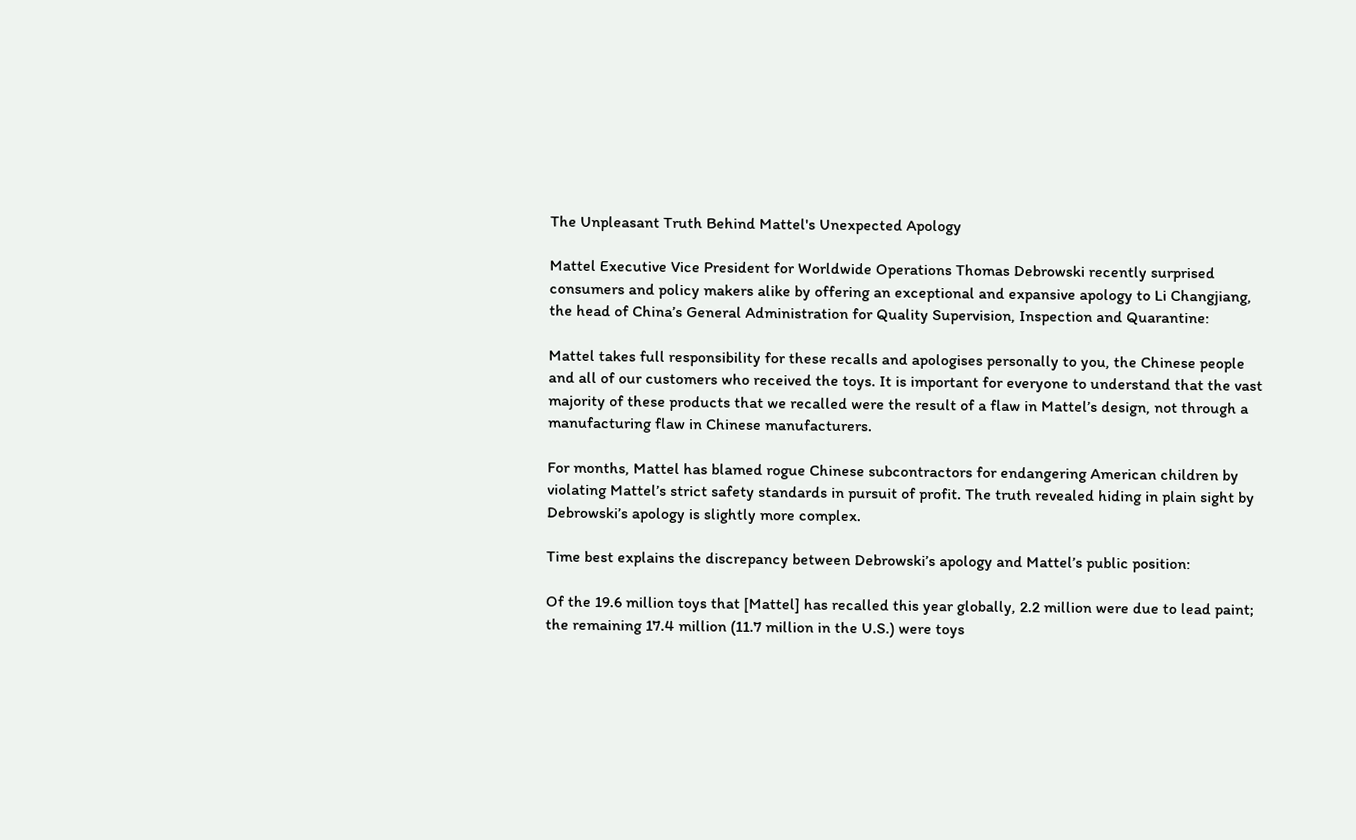The Unpleasant Truth Behind Mattel's Unexpected Apology

Mattel Executive Vice President for Worldwide Operations Thomas Debrowski recently surprised consumers and policy makers alike by offering an exceptional and expansive apology to Li Changjiang, the head of China’s General Administration for Quality Supervision, Inspection and Quarantine:

Mattel takes full responsibility for these recalls and apologises personally to you, the Chinese people and all of our customers who received the toys. It is important for everyone to understand that the vast majority of these products that we recalled were the result of a flaw in Mattel’s design, not through a manufacturing flaw in Chinese manufacturers.

For months, Mattel has blamed rogue Chinese subcontractors for endangering American children by violating Mattel’s strict safety standards in pursuit of profit. The truth revealed hiding in plain sight by Debrowski’s apology is slightly more complex.

Time best explains the discrepancy between Debrowski’s apology and Mattel’s public position:

Of the 19.6 million toys that [Mattel] has recalled this year globally, 2.2 million were due to lead paint; the remaining 17.4 million (11.7 million in the U.S.) were toys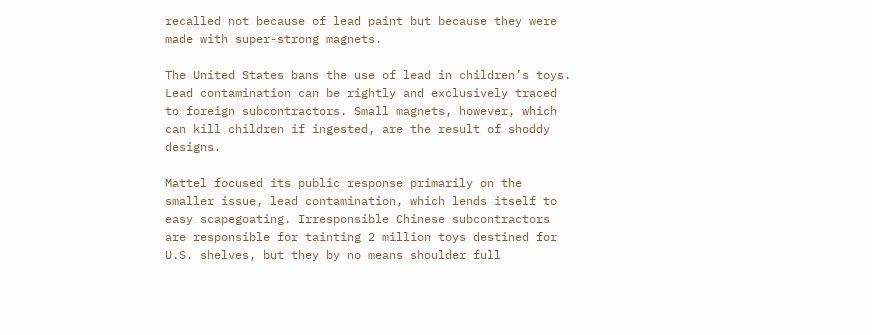recalled not because of lead paint but because they were made with super-strong magnets.

The United States bans the use of lead in children’s toys. Lead contamination can be rightly and exclusively traced to foreign subcontractors. Small magnets, however, which can kill children if ingested, are the result of shoddy designs.

Mattel focused its public response primarily on the smaller issue, lead contamination, which lends itself to easy scapegoating. Irresponsible Chinese subcontractors are responsible for tainting 2 million toys destined for U.S. shelves, but they by no means shoulder full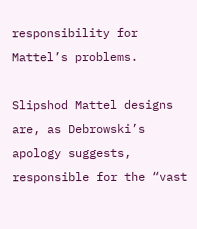responsibility for Mattel’s problems.

Slipshod Mattel designs are, as Debrowski’s apology suggests, responsible for the “vast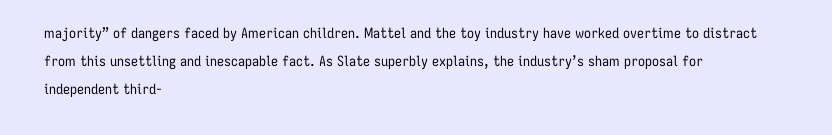majority” of dangers faced by American children. Mattel and the toy industry have worked overtime to distract from this unsettling and inescapable fact. As Slate superbly explains, the industry’s sham proposal for independent third-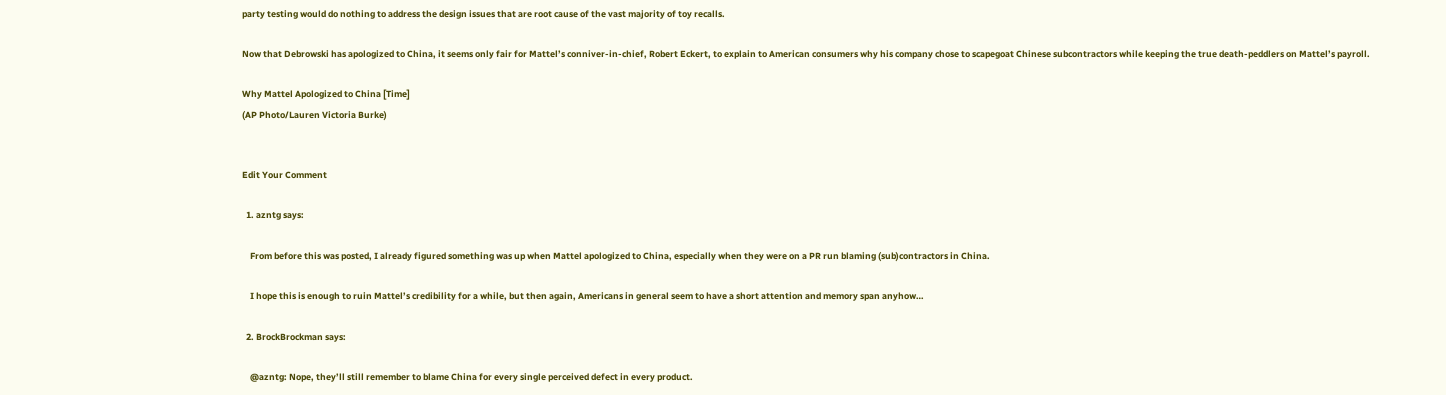party testing would do nothing to address the design issues that are root cause of the vast majority of toy recalls.

Now that Debrowski has apologized to China, it seems only fair for Mattel’s conniver-in-chief, Robert Eckert, to explain to American consumers why his company chose to scapegoat Chinese subcontractors while keeping the true death-peddlers on Mattel’s payroll.

Why Mattel Apologized to China [Time]
(AP Photo/Lauren Victoria Burke)


Edit Your Comment

  1. azntg says:

    From before this was posted, I already figured something was up when Mattel apologized to China, especially when they were on a PR run blaming (sub)contractors in China.

    I hope this is enough to ruin Mattel’s credibility for a while, but then again, Americans in general seem to have a short attention and memory span anyhow…

  2. BrockBrockman says:

    @azntg: Nope, they’ll still remember to blame China for every single perceived defect in every product.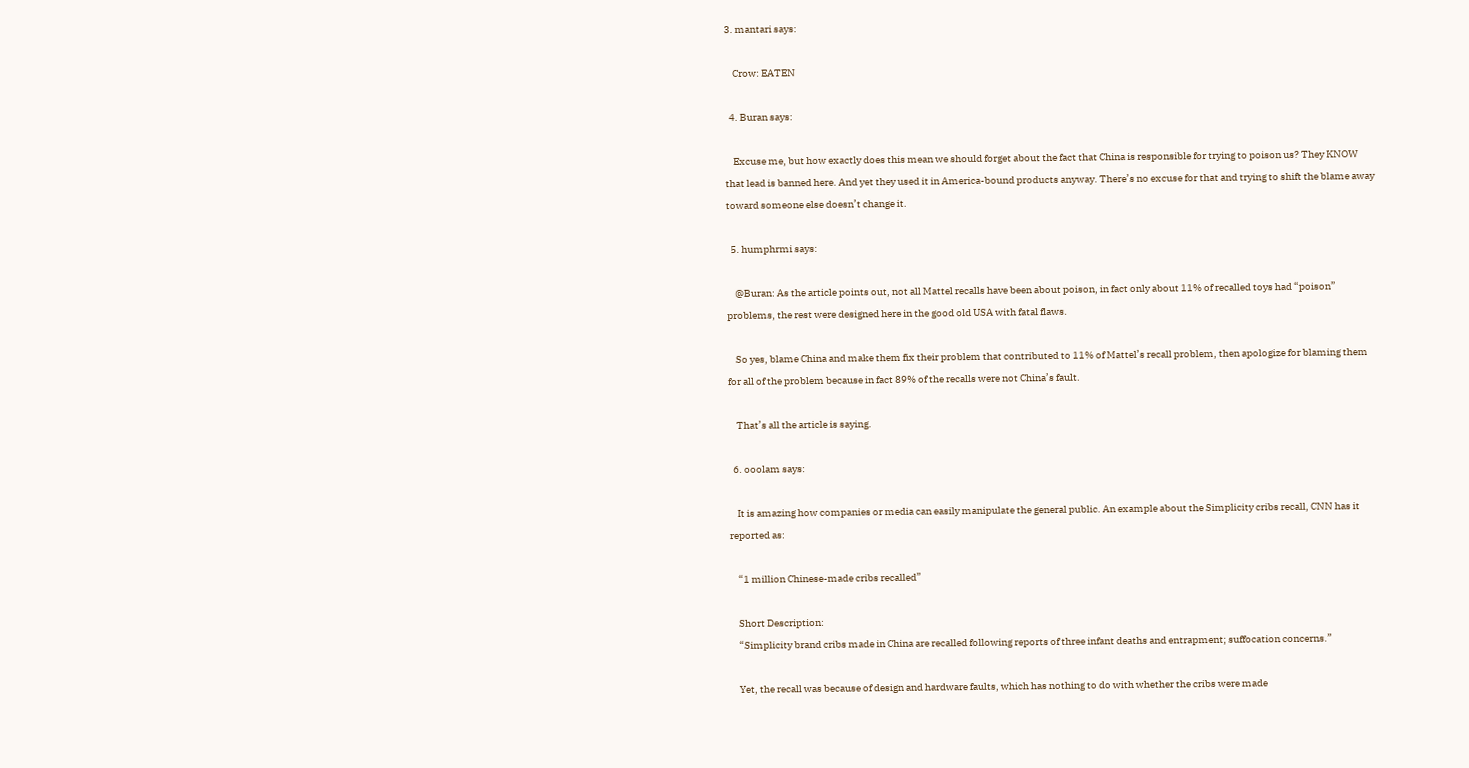3. mantari says:

    Crow: EATEN

  4. Buran says:

    Excuse me, but how exactly does this mean we should forget about the fact that China is responsible for trying to poison us? They KNOW that lead is banned here. And yet they used it in America-bound products anyway. There’s no excuse for that and trying to shift the blame away toward someone else doesn’t change it.

  5. humphrmi says:

    @Buran: As the article points out, not all Mattel recalls have been about poison, in fact only about 11% of recalled toys had “poison” problems, the rest were designed here in the good old USA with fatal flaws.

    So yes, blame China and make them fix their problem that contributed to 11% of Mattel’s recall problem, then apologize for blaming them for all of the problem because in fact 89% of the recalls were not China’s fault.

    That’s all the article is saying.

  6. ooolam says:

    It is amazing how companies or media can easily manipulate the general public. An example about the Simplicity cribs recall, CNN has it reported as:

    “1 million Chinese-made cribs recalled”

    Short Description:
    “Simplicity brand cribs made in China are recalled following reports of three infant deaths and entrapment; suffocation concerns.”

    Yet, the recall was because of design and hardware faults, which has nothing to do with whether the cribs were made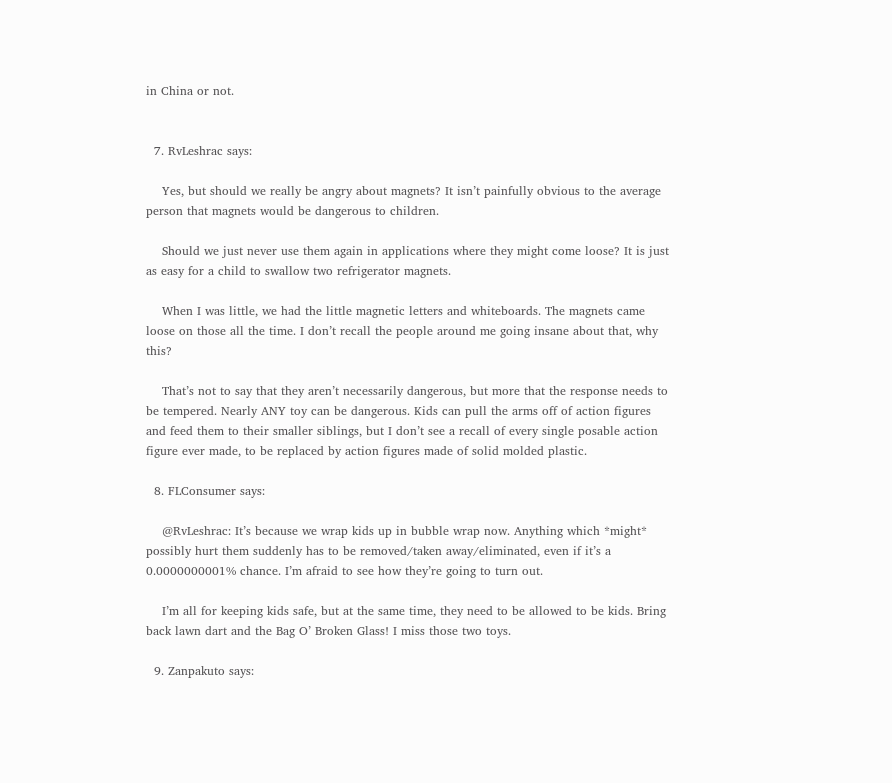in China or not.


  7. RvLeshrac says:

    Yes, but should we really be angry about magnets? It isn’t painfully obvious to the average person that magnets would be dangerous to children.

    Should we just never use them again in applications where they might come loose? It is just as easy for a child to swallow two refrigerator magnets.

    When I was little, we had the little magnetic letters and whiteboards. The magnets came loose on those all the time. I don’t recall the people around me going insane about that, why this?

    That’s not to say that they aren’t necessarily dangerous, but more that the response needs to be tempered. Nearly ANY toy can be dangerous. Kids can pull the arms off of action figures and feed them to their smaller siblings, but I don’t see a recall of every single posable action figure ever made, to be replaced by action figures made of solid molded plastic.

  8. FLConsumer says:

    @RvLeshrac: It’s because we wrap kids up in bubble wrap now. Anything which *might* possibly hurt them suddenly has to be removed/taken away/eliminated, even if it’s a 0.0000000001% chance. I’m afraid to see how they’re going to turn out.

    I’m all for keeping kids safe, but at the same time, they need to be allowed to be kids. Bring back lawn dart and the Bag O’ Broken Glass! I miss those two toys.

  9. Zanpakuto says: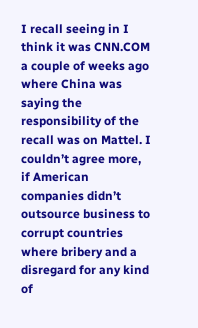I recall seeing in I think it was CNN.COM a couple of weeks ago where China was saying the responsibility of the recall was on Mattel. I couldn’t agree more, if American companies didn’t outsource business to corrupt countries where bribery and a disregard for any kind of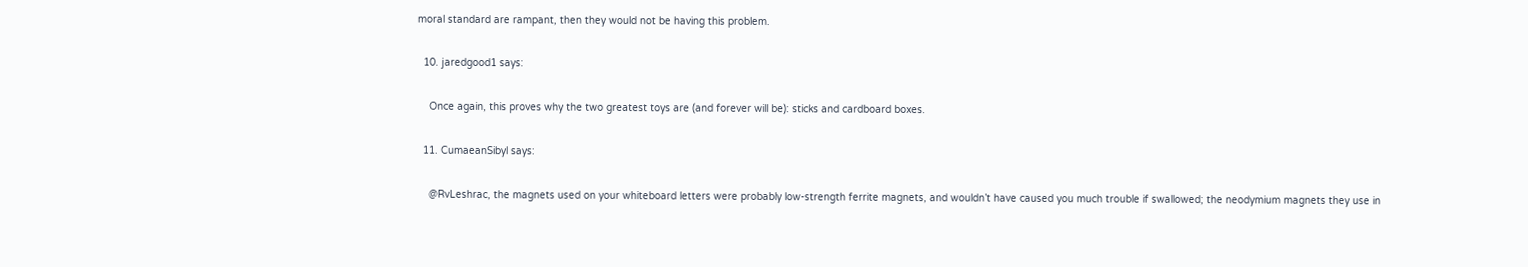moral standard are rampant, then they would not be having this problem.

  10. jaredgood1 says:

    Once again, this proves why the two greatest toys are (and forever will be): sticks and cardboard boxes.

  11. CumaeanSibyl says:

    @RvLeshrac, the magnets used on your whiteboard letters were probably low-strength ferrite magnets, and wouldn’t have caused you much trouble if swallowed; the neodymium magnets they use in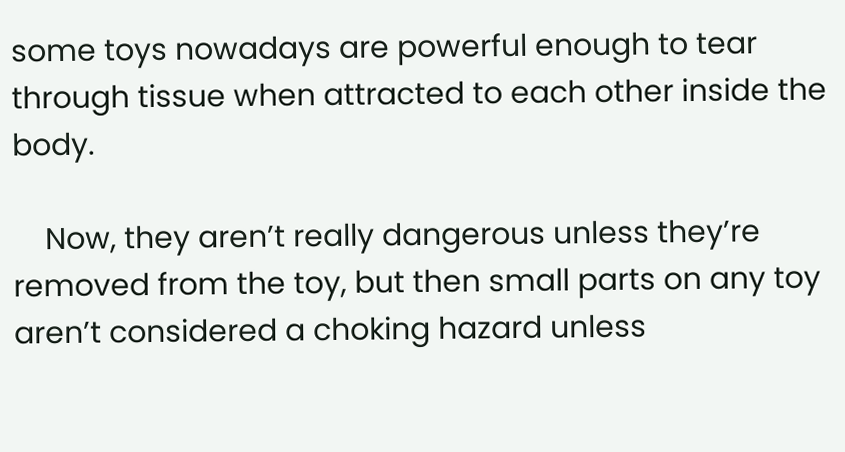some toys nowadays are powerful enough to tear through tissue when attracted to each other inside the body.

    Now, they aren’t really dangerous unless they’re removed from the toy, but then small parts on any toy aren’t considered a choking hazard unless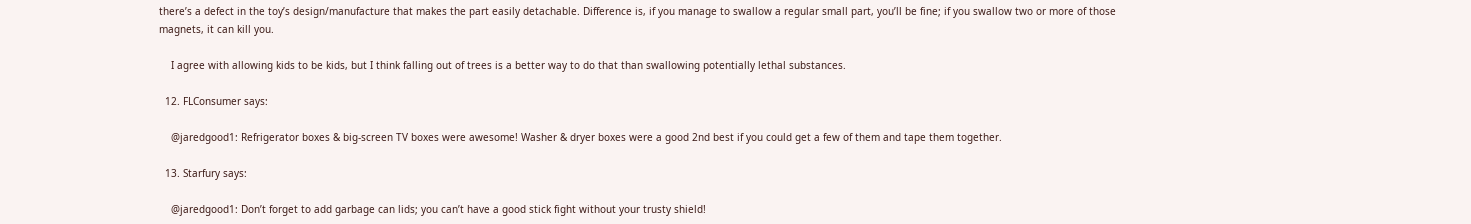there’s a defect in the toy’s design/manufacture that makes the part easily detachable. Difference is, if you manage to swallow a regular small part, you’ll be fine; if you swallow two or more of those magnets, it can kill you.

    I agree with allowing kids to be kids, but I think falling out of trees is a better way to do that than swallowing potentially lethal substances.

  12. FLConsumer says:

    @jaredgood1: Refrigerator boxes & big-screen TV boxes were awesome! Washer & dryer boxes were a good 2nd best if you could get a few of them and tape them together.

  13. Starfury says:

    @jaredgood1: Don’t forget to add garbage can lids; you can’t have a good stick fight without your trusty shield!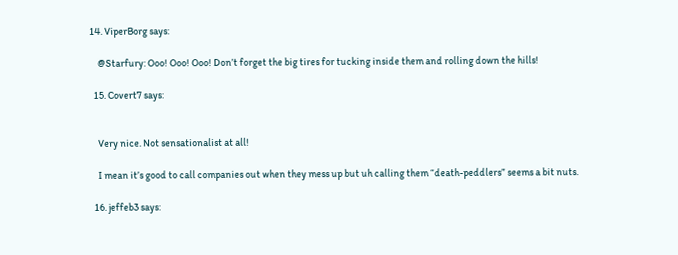14. ViperBorg says:

    @Starfury: Ooo! Ooo! Ooo! Don’t forget the big tires for tucking inside them and rolling down the hills!

  15. Covert7 says:


    Very nice. Not sensationalist at all!

    I mean it’s good to call companies out when they mess up but uh calling them “death-peddlers” seems a bit nuts.

  16. jeffeb3 says: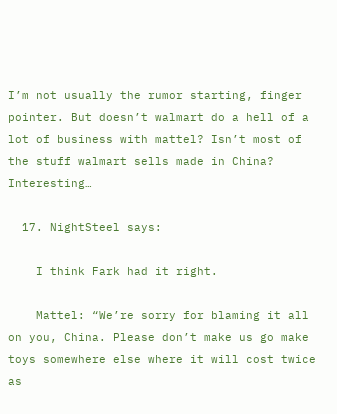I’m not usually the rumor starting, finger pointer. But doesn’t walmart do a hell of a lot of business with mattel? Isn’t most of the stuff walmart sells made in China? Interesting…

  17. NightSteel says:

    I think Fark had it right.

    Mattel: “We’re sorry for blaming it all on you, China. Please don’t make us go make toys somewhere else where it will cost twice as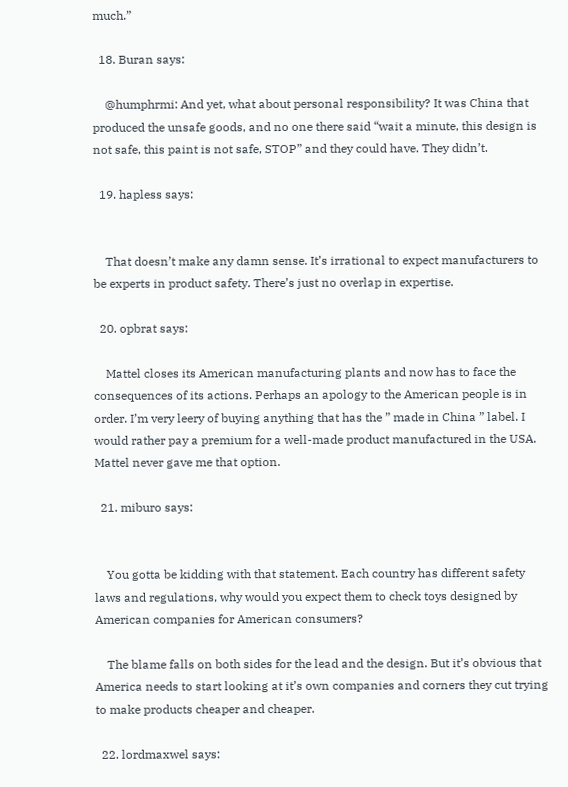much.”

  18. Buran says:

    @humphrmi: And yet, what about personal responsibility? It was China that produced the unsafe goods, and no one there said “wait a minute, this design is not safe, this paint is not safe, STOP” and they could have. They didn’t.

  19. hapless says:


    That doesn’t make any damn sense. It’s irrational to expect manufacturers to be experts in product safety. There’s just no overlap in expertise.

  20. opbrat says:

    Mattel closes its American manufacturing plants and now has to face the consequences of its actions. Perhaps an apology to the American people is in order. I’m very leery of buying anything that has the ” made in China ” label. I would rather pay a premium for a well-made product manufactured in the USA. Mattel never gave me that option.

  21. miburo says:


    You gotta be kidding with that statement. Each country has different safety laws and regulations, why would you expect them to check toys designed by American companies for American consumers?

    The blame falls on both sides for the lead and the design. But it’s obvious that America needs to start looking at it’s own companies and corners they cut trying to make products cheaper and cheaper.

  22. lordmaxwel says: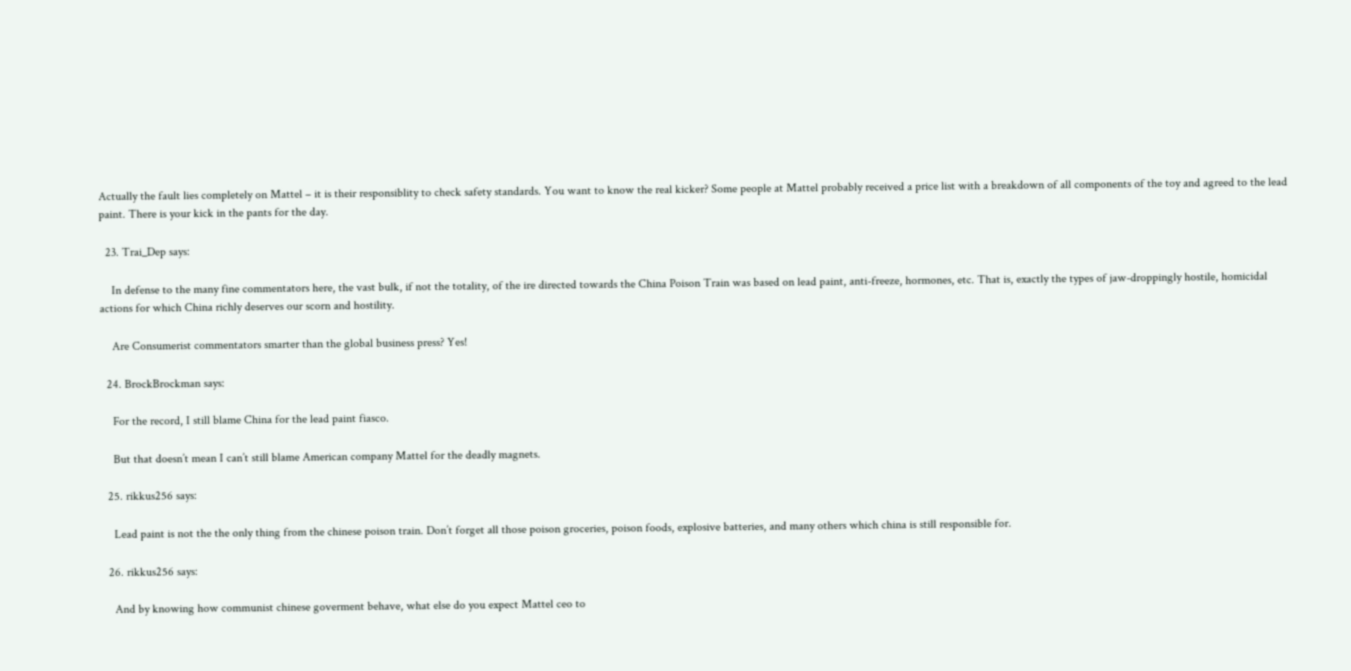Actually the fault lies completely on Mattel – it is their responsiblity to check safety standards. You want to know the real kicker? Some people at Mattel probably received a price list with a breakdown of all components of the toy and agreed to the lead paint. There is your kick in the pants for the day.

  23. Trai_Dep says:

    In defense to the many fine commentators here, the vast bulk, if not the totality, of the ire directed towards the China Poison Train was based on lead paint, anti-freeze, hormones, etc. That is, exactly the types of jaw-droppingly hostile, homicidal actions for which China richly deserves our scorn and hostility.

    Are Consumerist commentators smarter than the global business press? Yes!

  24. BrockBrockman says:

    For the record, I still blame China for the lead paint fiasco.

    But that doesn’t mean I can’t still blame American company Mattel for the deadly magnets.

  25. rikkus256 says:

    Lead paint is not the the only thing from the chinese poison train. Don’t forget all those poison groceries, poison foods, explosive batteries, and many others which china is still responsible for.

  26. rikkus256 says:

    And by knowing how communist chinese goverment behave, what else do you expect Mattel ceo to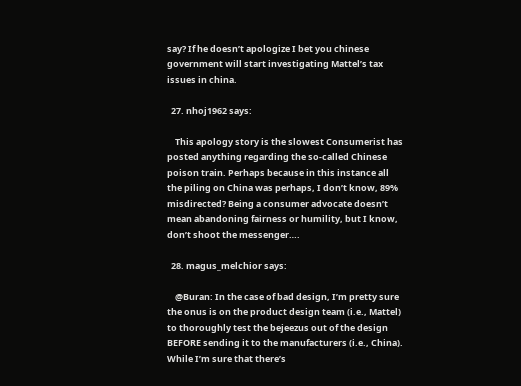say? If he doesn’t apologize I bet you chinese government will start investigating Mattel’s tax issues in china.

  27. nhoj1962 says:

    This apology story is the slowest Consumerist has posted anything regarding the so-called Chinese poison train. Perhaps because in this instance all the piling on China was perhaps, I don’t know, 89% misdirected? Being a consumer advocate doesn’t mean abandoning fairness or humility, but I know, don’t shoot the messenger….

  28. magus_melchior says:

    @Buran: In the case of bad design, I’m pretty sure the onus is on the product design team (i.e., Mattel) to thoroughly test the bejeezus out of the design BEFORE sending it to the manufacturers (i.e., China). While I’m sure that there’s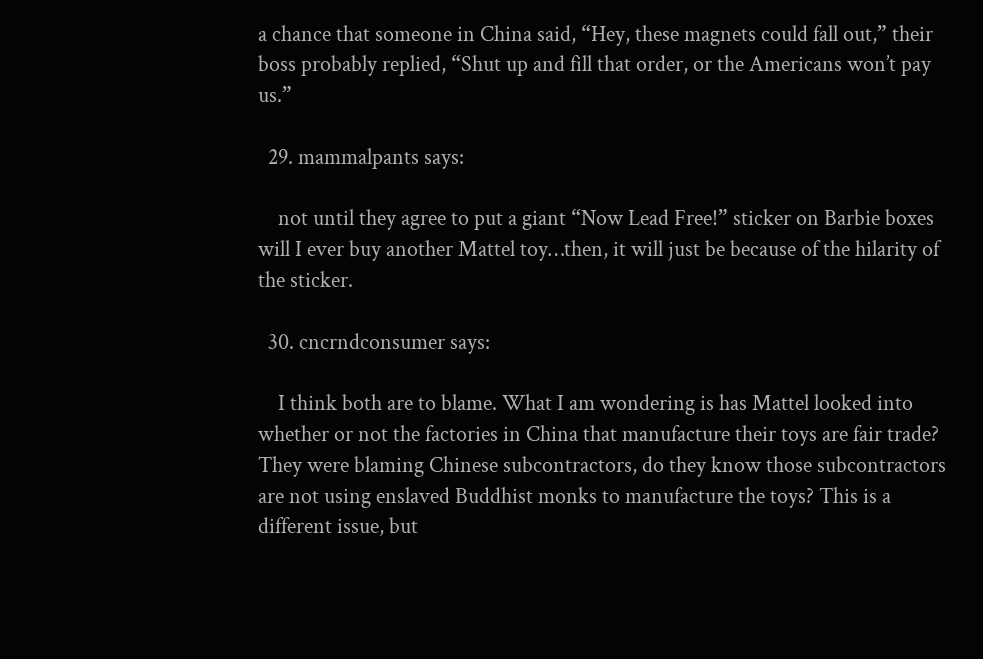a chance that someone in China said, “Hey, these magnets could fall out,” their boss probably replied, “Shut up and fill that order, or the Americans won’t pay us.”

  29. mammalpants says:

    not until they agree to put a giant “Now Lead Free!” sticker on Barbie boxes will I ever buy another Mattel toy…then, it will just be because of the hilarity of the sticker.

  30. cncrndconsumer says:

    I think both are to blame. What I am wondering is has Mattel looked into whether or not the factories in China that manufacture their toys are fair trade? They were blaming Chinese subcontractors, do they know those subcontractors are not using enslaved Buddhist monks to manufacture the toys? This is a different issue, but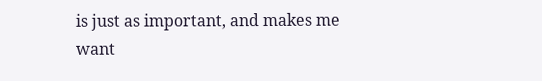is just as important, and makes me want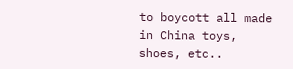to boycott all made in China toys, shoes, etc..